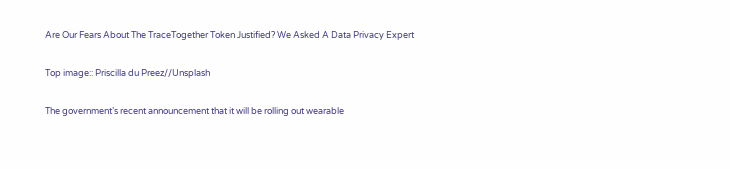Are Our Fears About The TraceTogether Token Justified? We Asked A Data Privacy Expert

Top image:: Priscilla du Preez//Unsplash

The government’s recent announcement that it will be rolling out wearable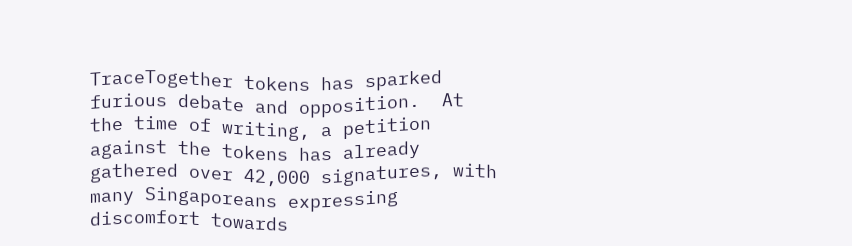TraceTogether tokens has sparked furious debate and opposition.  At the time of writing, a petition against the tokens has already gathered over 42,000 signatures, with many Singaporeans expressing discomfort towards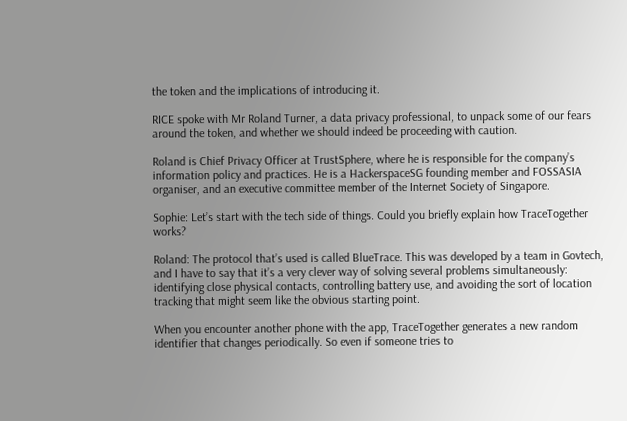the token and the implications of introducing it.

RICE spoke with Mr Roland Turner, a data privacy professional, to unpack some of our fears around the token, and whether we should indeed be proceeding with caution.

Roland is Chief Privacy Officer at TrustSphere, where he is responsible for the company’s information policy and practices. He is a HackerspaceSG founding member and FOSSASIA organiser, and an executive committee member of the Internet Society of Singapore.

Sophie: Let’s start with the tech side of things. Could you briefly explain how TraceTogether works?

Roland: The protocol that’s used is called BlueTrace. This was developed by a team in Govtech, and I have to say that it’s a very clever way of solving several problems simultaneously: identifying close physical contacts, controlling battery use, and avoiding the sort of location tracking that might seem like the obvious starting point.

When you encounter another phone with the app, TraceTogether generates a new random identifier that changes periodically. So even if someone tries to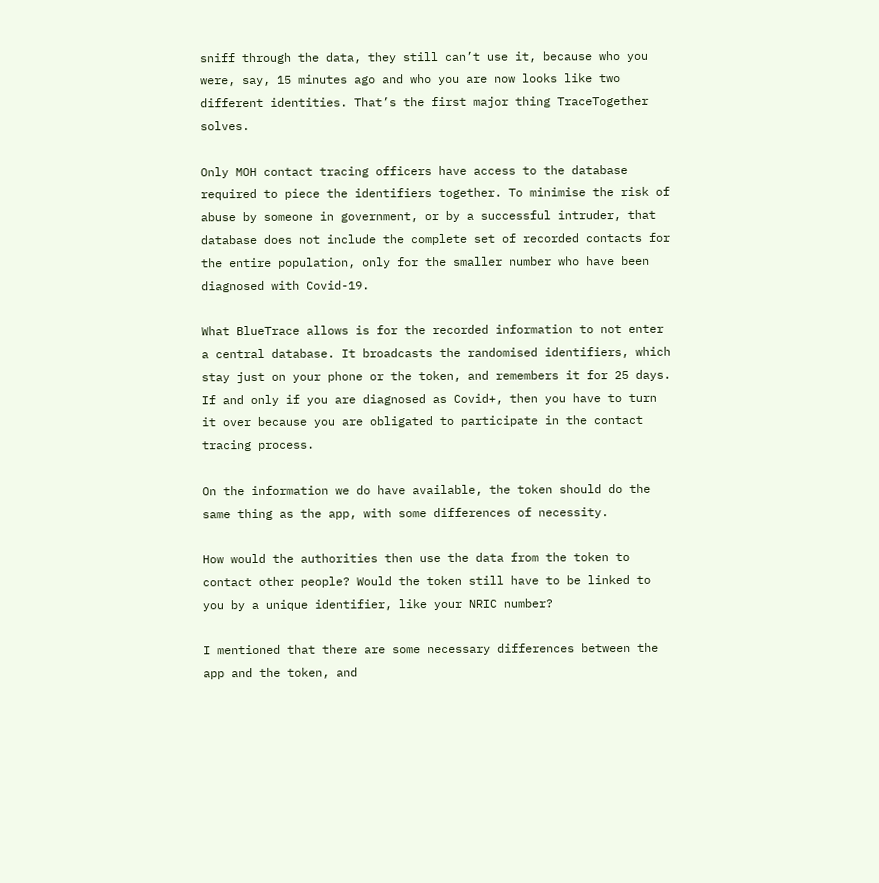sniff through the data, they still can’t use it, because who you were, say, 15 minutes ago and who you are now looks like two different identities. That’s the first major thing TraceTogether solves.

Only MOH contact tracing officers have access to the database required to piece the identifiers together. To minimise the risk of abuse by someone in government, or by a successful intruder, that database does not include the complete set of recorded contacts for the entire population, only for the smaller number who have been diagnosed with Covid-19.

What BlueTrace allows is for the recorded information to not enter a central database. It broadcasts the randomised identifiers, which stay just on your phone or the token, and remembers it for 25 days. If and only if you are diagnosed as Covid+, then you have to turn it over because you are obligated to participate in the contact tracing process.

On the information we do have available, the token should do the same thing as the app, with some differences of necessity.

How would the authorities then use the data from the token to contact other people? Would the token still have to be linked to you by a unique identifier, like your NRIC number?

I mentioned that there are some necessary differences between the app and the token, and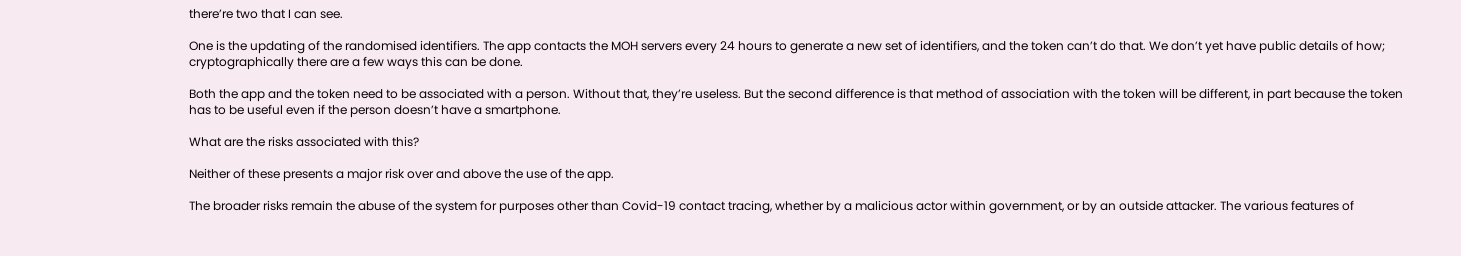there’re two that I can see.

One is the updating of the randomised identifiers. The app contacts the MOH servers every 24 hours to generate a new set of identifiers, and the token can’t do that. We don’t yet have public details of how; cryptographically there are a few ways this can be done.

Both the app and the token need to be associated with a person. Without that, they’re useless. But the second difference is that method of association with the token will be different, in part because the token has to be useful even if the person doesn’t have a smartphone.

What are the risks associated with this?

Neither of these presents a major risk over and above the use of the app.

The broader risks remain the abuse of the system for purposes other than Covid-19 contact tracing, whether by a malicious actor within government, or by an outside attacker. The various features of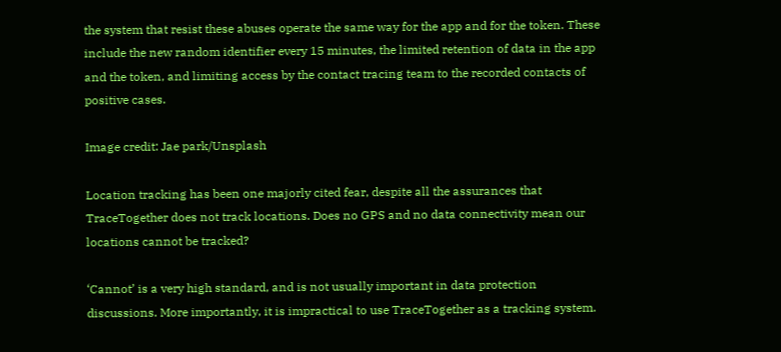the system that resist these abuses operate the same way for the app and for the token. These include the new random identifier every 15 minutes, the limited retention of data in the app and the token, and limiting access by the contact tracing team to the recorded contacts of positive cases.

Image credit: Jae park/Unsplash

Location tracking has been one majorly cited fear, despite all the assurances that TraceTogether does not track locations. Does no GPS and no data connectivity mean our locations cannot be tracked?

‘Cannot’ is a very high standard, and is not usually important in data protection discussions. More importantly, it is impractical to use TraceTogether as a tracking system.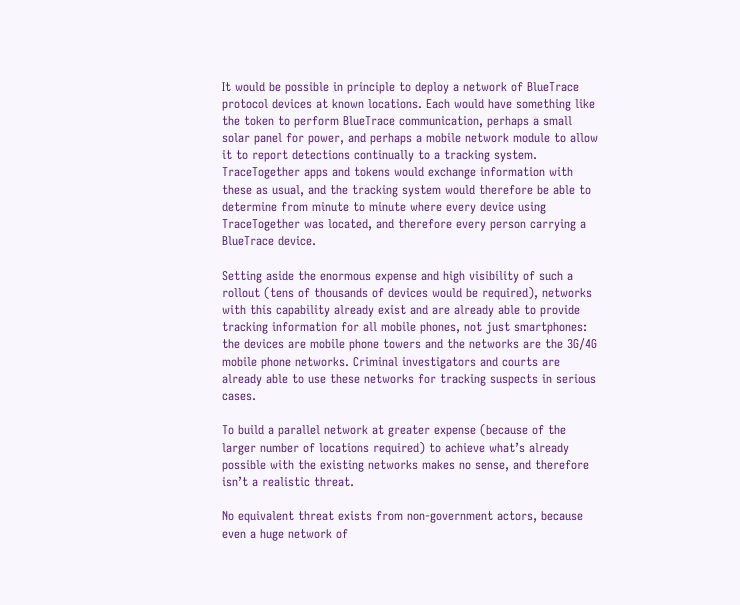It would be possible in principle to deploy a network of BlueTrace protocol devices at known locations. Each would have something like the token to perform BlueTrace communication, perhaps a small solar panel for power, and perhaps a mobile network module to allow it to report detections continually to a tracking system. TraceTogether apps and tokens would exchange information with these as usual, and the tracking system would therefore be able to determine from minute to minute where every device using TraceTogether was located, and therefore every person carrying a BlueTrace device.

Setting aside the enormous expense and high visibility of such a rollout (tens of thousands of devices would be required), networks with this capability already exist and are already able to provide tracking information for all mobile phones, not just smartphones: the devices are mobile phone towers and the networks are the 3G/4G mobile phone networks. Criminal investigators and courts are already able to use these networks for tracking suspects in serious cases.

To build a parallel network at greater expense (because of the larger number of locations required) to achieve what’s already possible with the existing networks makes no sense, and therefore isn’t a realistic threat.

No equivalent threat exists from non-government actors, because even a huge network of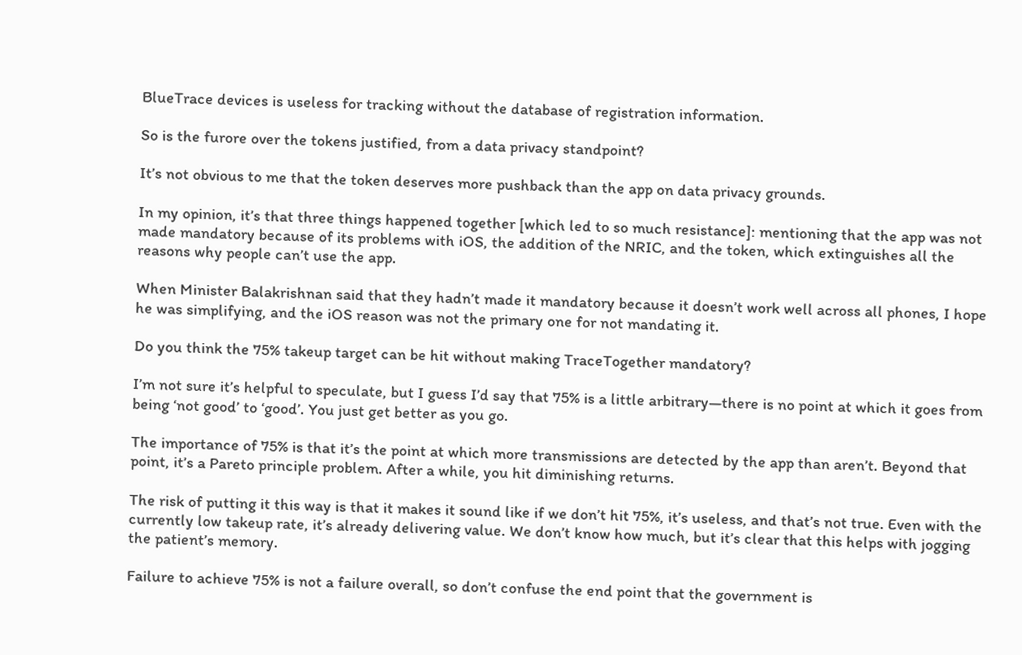BlueTrace devices is useless for tracking without the database of registration information.

So is the furore over the tokens justified, from a data privacy standpoint?

It’s not obvious to me that the token deserves more pushback than the app on data privacy grounds.

In my opinion, it’s that three things happened together [which led to so much resistance]: mentioning that the app was not made mandatory because of its problems with iOS, the addition of the NRIC, and the token, which extinguishes all the reasons why people can’t use the app.

When Minister Balakrishnan said that they hadn’t made it mandatory because it doesn’t work well across all phones, I hope he was simplifying, and the iOS reason was not the primary one for not mandating it.

Do you think the 75% takeup target can be hit without making TraceTogether mandatory?

I’m not sure it’s helpful to speculate, but I guess I’d say that 75% is a little arbitrary—there is no point at which it goes from being ‘not good’ to ‘good’. You just get better as you go.

The importance of 75% is that it’s the point at which more transmissions are detected by the app than aren’t. Beyond that point, it’s a Pareto principle problem. After a while, you hit diminishing returns.

The risk of putting it this way is that it makes it sound like if we don’t hit 75%, it’s useless, and that’s not true. Even with the currently low takeup rate, it’s already delivering value. We don’t know how much, but it’s clear that this helps with jogging the patient’s memory.

Failure to achieve 75% is not a failure overall, so don’t confuse the end point that the government is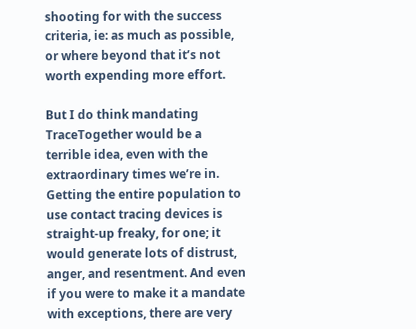shooting for with the success criteria, ie: as much as possible, or where beyond that it’s not worth expending more effort.

But I do think mandating TraceTogether would be a terrible idea, even with the extraordinary times we’re in. Getting the entire population to use contact tracing devices is straight-up freaky, for one; it would generate lots of distrust, anger, and resentment. And even if you were to make it a mandate with exceptions, there are very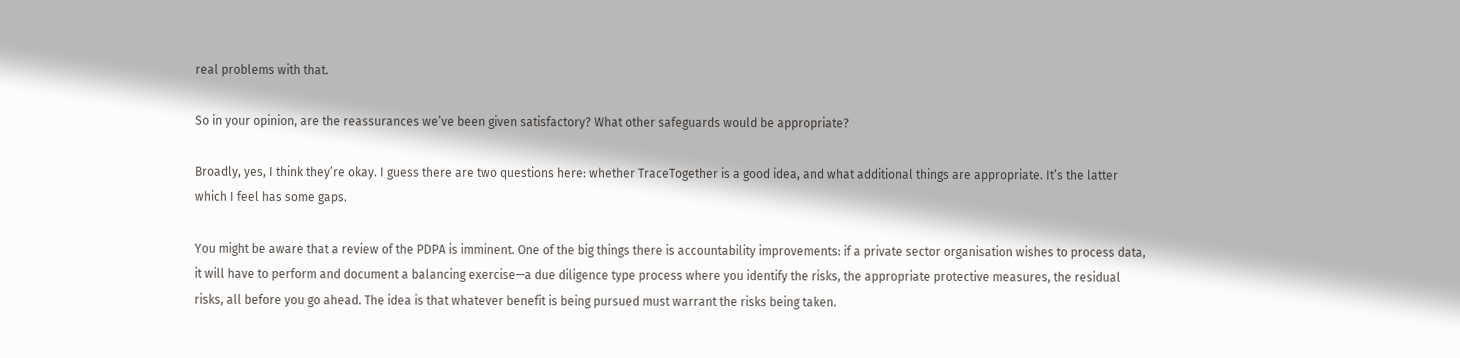real problems with that.

So in your opinion, are the reassurances we’ve been given satisfactory? What other safeguards would be appropriate?

Broadly, yes, I think they’re okay. I guess there are two questions here: whether TraceTogether is a good idea, and what additional things are appropriate. It’s the latter which I feel has some gaps.

You might be aware that a review of the PDPA is imminent. One of the big things there is accountability improvements: if a private sector organisation wishes to process data, it will have to perform and document a balancing exercise—a due diligence type process where you identify the risks, the appropriate protective measures, the residual risks, all before you go ahead. The idea is that whatever benefit is being pursued must warrant the risks being taken.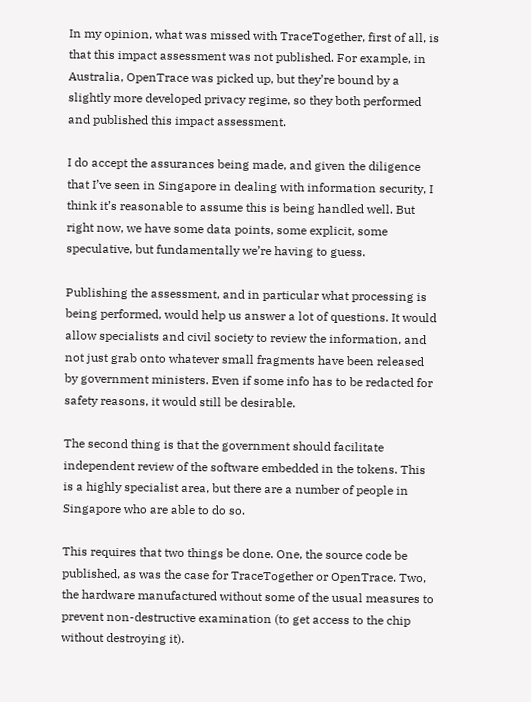In my opinion, what was missed with TraceTogether, first of all, is that this impact assessment was not published. For example, in Australia, OpenTrace was picked up, but they’re bound by a slightly more developed privacy regime, so they both performed and published this impact assessment.

I do accept the assurances being made, and given the diligence that I’ve seen in Singapore in dealing with information security, I think it’s reasonable to assume this is being handled well. But right now, we have some data points, some explicit, some speculative, but fundamentally we’re having to guess.

Publishing the assessment, and in particular what processing is being performed, would help us answer a lot of questions. It would allow specialists and civil society to review the information, and not just grab onto whatever small fragments have been released by government ministers. Even if some info has to be redacted for safety reasons, it would still be desirable.

The second thing is that the government should facilitate independent review of the software embedded in the tokens. This is a highly specialist area, but there are a number of people in Singapore who are able to do so.

This requires that two things be done. One, the source code be published, as was the case for TraceTogether or OpenTrace. Two, the hardware manufactured without some of the usual measures to prevent non-destructive examination (to get access to the chip without destroying it).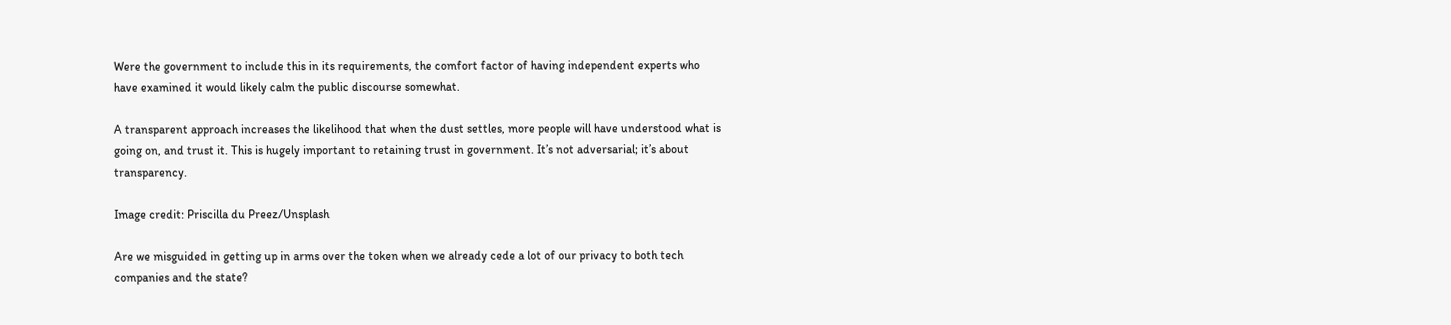Were the government to include this in its requirements, the comfort factor of having independent experts who have examined it would likely calm the public discourse somewhat.

A transparent approach increases the likelihood that when the dust settles, more people will have understood what is going on, and trust it. This is hugely important to retaining trust in government. It’s not adversarial; it’s about transparency.

Image credit: Priscilla du Preez/Unsplash

Are we misguided in getting up in arms over the token when we already cede a lot of our privacy to both tech companies and the state?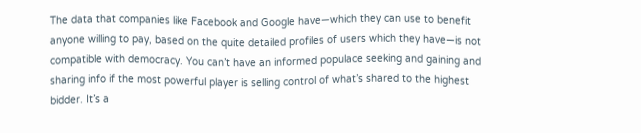The data that companies like Facebook and Google have—which they can use to benefit anyone willing to pay, based on the quite detailed profiles of users which they have—is not compatible with democracy. You can’t have an informed populace seeking and gaining and sharing info if the most powerful player is selling control of what’s shared to the highest bidder. It’s a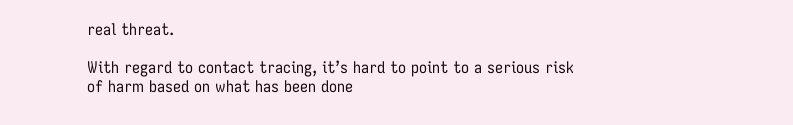real threat.

With regard to contact tracing, it’s hard to point to a serious risk of harm based on what has been done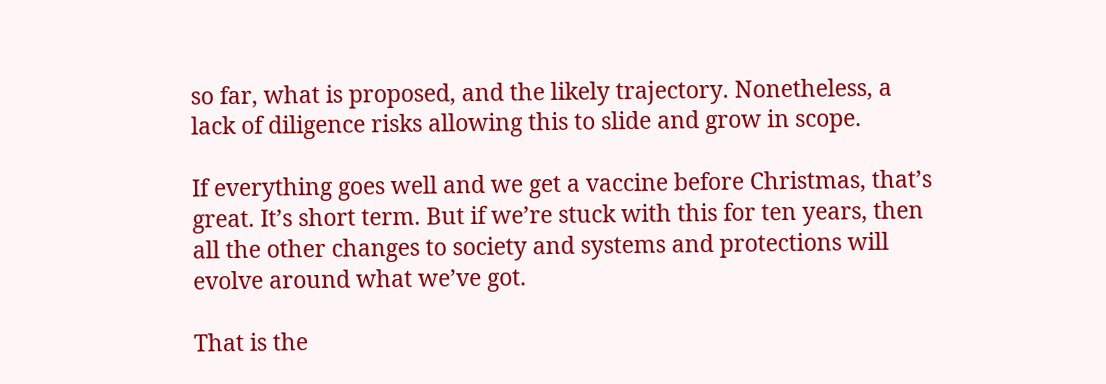so far, what is proposed, and the likely trajectory. Nonetheless, a lack of diligence risks allowing this to slide and grow in scope.

If everything goes well and we get a vaccine before Christmas, that’s great. It’s short term. But if we’re stuck with this for ten years, then all the other changes to society and systems and protections will evolve around what we’ve got.

That is the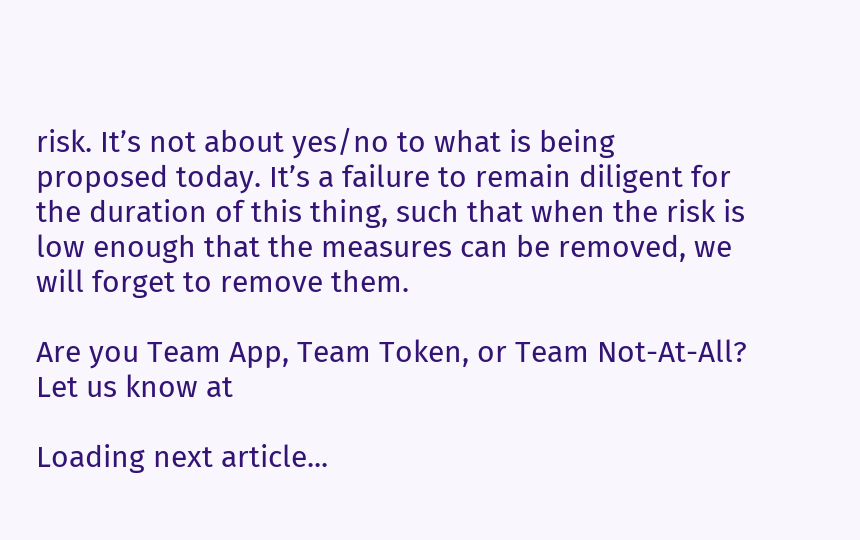risk. It’s not about yes/no to what is being proposed today. It’s a failure to remain diligent for the duration of this thing, such that when the risk is low enough that the measures can be removed, we will forget to remove them.

Are you Team App, Team Token, or Team Not-At-All? Let us know at

Loading next article...